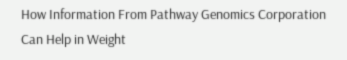How Information From Pathway Genomics Corporation Can Help in Weight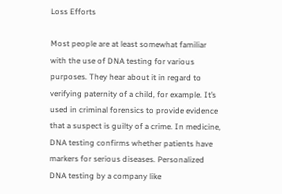Loss Efforts

Most people are at least somewhat familiar with the use of DNA testing for various purposes. They hear about it in regard to verifying paternity of a child, for example. It’s used in criminal forensics to provide evidence that a suspect is guilty of a crime. In medicine, DNA testing confirms whether patients have markers for serious diseases. Personalized DNA testing by a company like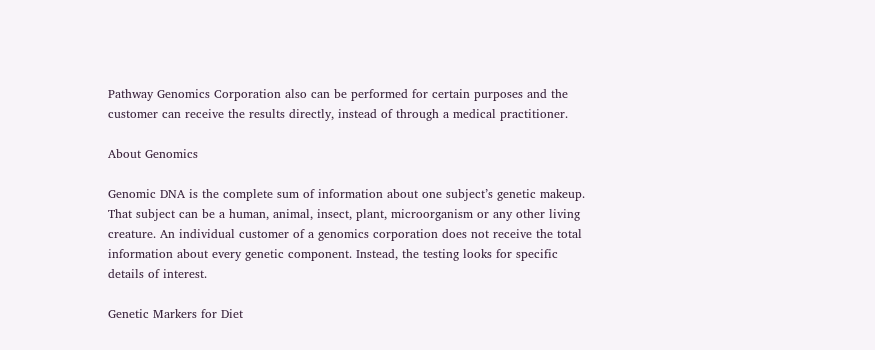Pathway Genomics Corporation also can be performed for certain purposes and the customer can receive the results directly, instead of through a medical practitioner.

About Genomics

Genomic DNA is the complete sum of information about one subject’s genetic makeup. That subject can be a human, animal, insect, plant, microorganism or any other living creature. An individual customer of a genomics corporation does not receive the total information about every genetic component. Instead, the testing looks for specific details of interest.

Genetic Markers for Diet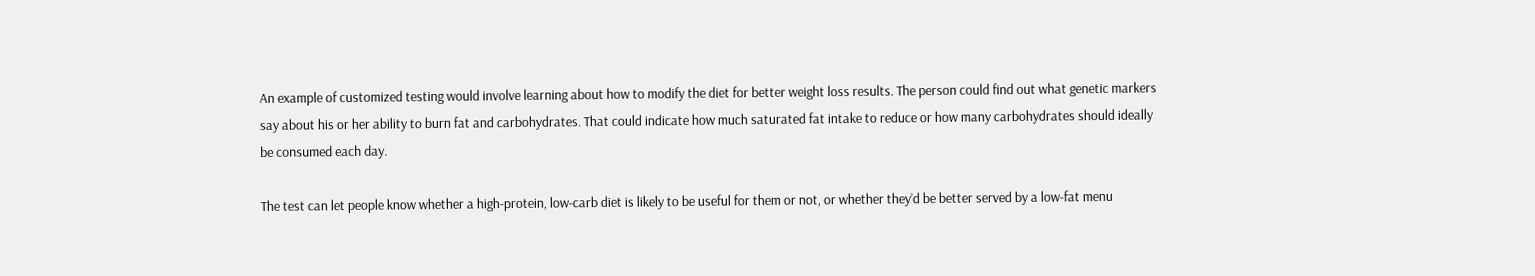An example of customized testing would involve learning about how to modify the diet for better weight loss results. The person could find out what genetic markers say about his or her ability to burn fat and carbohydrates. That could indicate how much saturated fat intake to reduce or how many carbohydrates should ideally be consumed each day.

The test can let people know whether a high-protein, low-carb diet is likely to be useful for them or not, or whether they’d be better served by a low-fat menu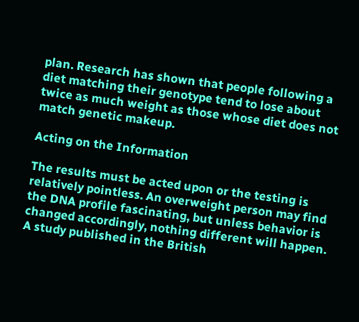plan. Research has shown that people following a diet matching their genotype tend to lose about twice as much weight as those whose diet does not match genetic makeup.

Acting on the Information

The results must be acted upon or the testing is relatively pointless. An overweight person may find the DNA profile fascinating, but unless behavior is changed accordingly, nothing different will happen. A study published in the British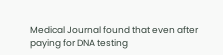Medical Journal found that even after paying for DNA testing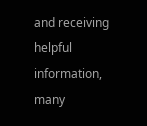and receiving helpful information, many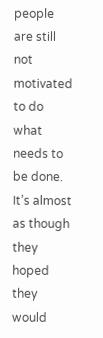people are still not motivated to do what needs to be done. It’s almost as though they hoped they would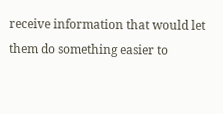receive information that would let them do something easier to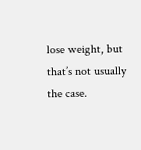lose weight, but that’s not usually the case.